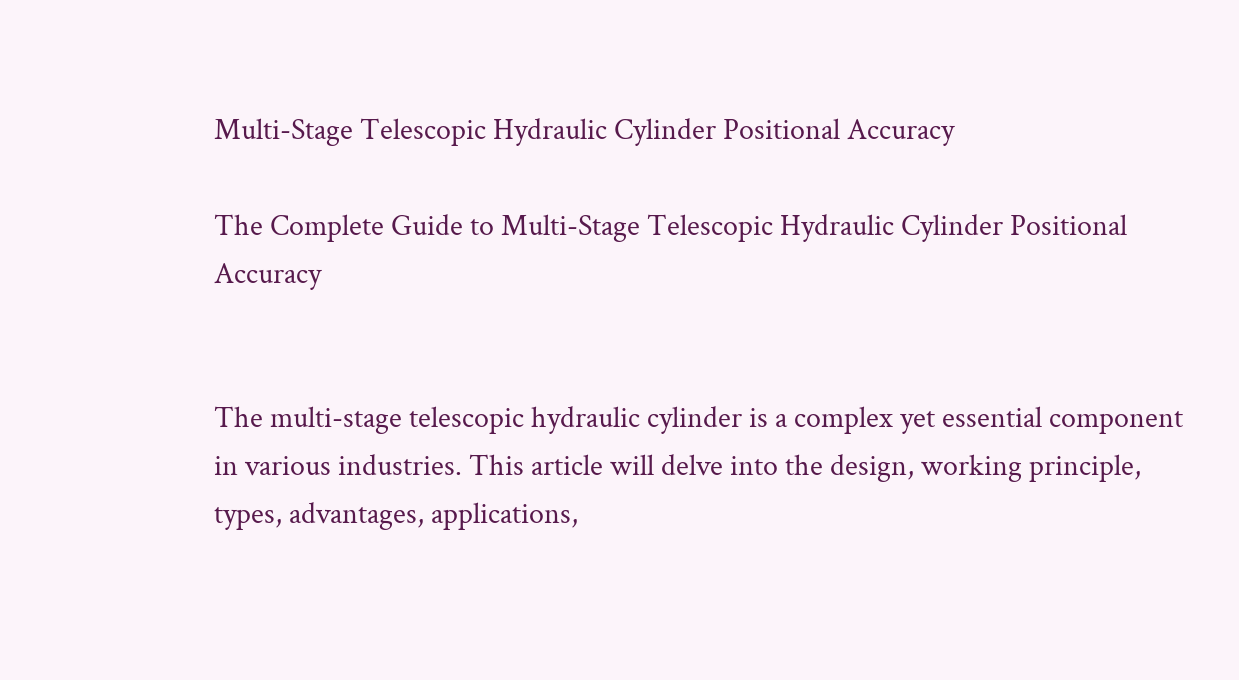Multi-Stage Telescopic Hydraulic Cylinder Positional Accuracy

The Complete Guide to Multi-Stage Telescopic Hydraulic Cylinder Positional Accuracy


The multi-stage telescopic hydraulic cylinder is a complex yet essential component in various industries. This article will delve into the design, working principle, types, advantages, applications,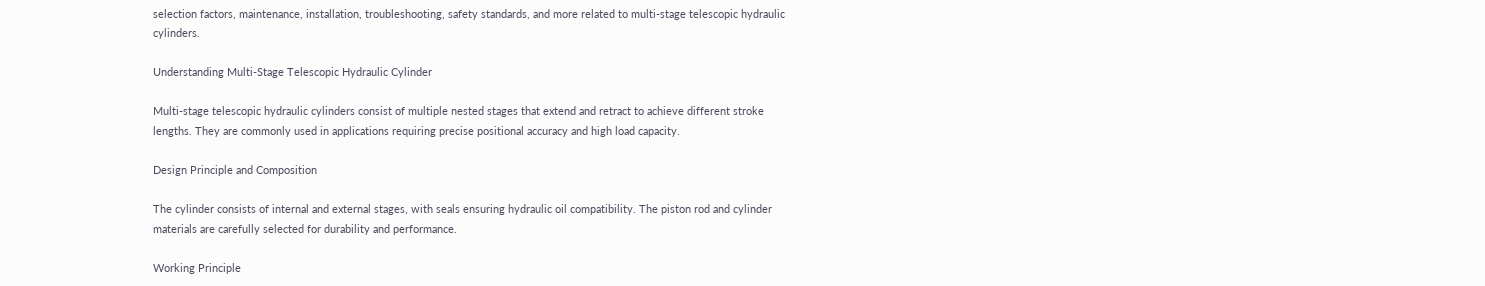selection factors, maintenance, installation, troubleshooting, safety standards, and more related to multi-stage telescopic hydraulic cylinders.

Understanding Multi-Stage Telescopic Hydraulic Cylinder

Multi-stage telescopic hydraulic cylinders consist of multiple nested stages that extend and retract to achieve different stroke lengths. They are commonly used in applications requiring precise positional accuracy and high load capacity.

Design Principle and Composition

The cylinder consists of internal and external stages, with seals ensuring hydraulic oil compatibility. The piston rod and cylinder materials are carefully selected for durability and performance.

Working Principle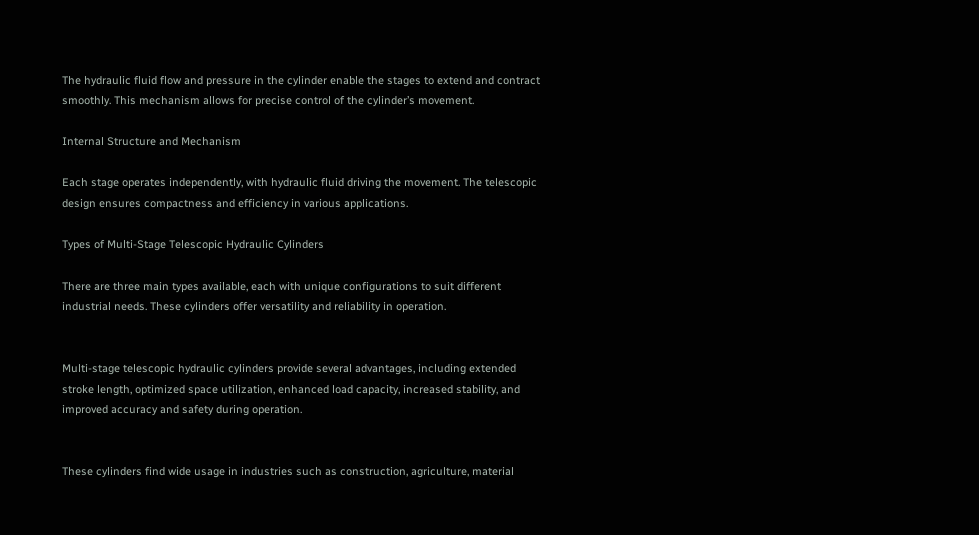The hydraulic fluid flow and pressure in the cylinder enable the stages to extend and contract smoothly. This mechanism allows for precise control of the cylinder’s movement.

Internal Structure and Mechanism

Each stage operates independently, with hydraulic fluid driving the movement. The telescopic design ensures compactness and efficiency in various applications.

Types of Multi-Stage Telescopic Hydraulic Cylinders

There are three main types available, each with unique configurations to suit different industrial needs. These cylinders offer versatility and reliability in operation.


Multi-stage telescopic hydraulic cylinders provide several advantages, including extended stroke length, optimized space utilization, enhanced load capacity, increased stability, and improved accuracy and safety during operation.


These cylinders find wide usage in industries such as construction, agriculture, material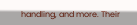handling, and more. Their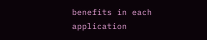benefits in each application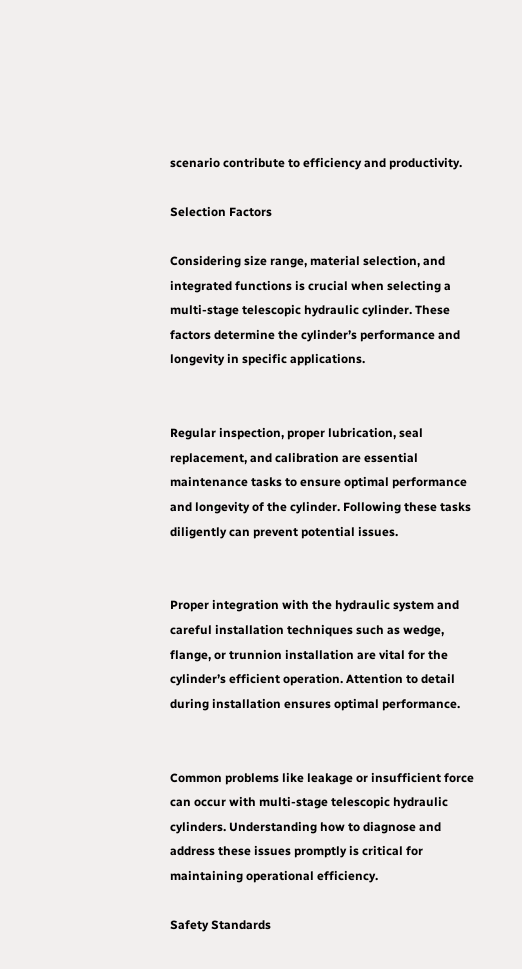scenario contribute to efficiency and productivity.

Selection Factors

Considering size range, material selection, and integrated functions is crucial when selecting a multi-stage telescopic hydraulic cylinder. These factors determine the cylinder’s performance and longevity in specific applications.


Regular inspection, proper lubrication, seal replacement, and calibration are essential maintenance tasks to ensure optimal performance and longevity of the cylinder. Following these tasks diligently can prevent potential issues.


Proper integration with the hydraulic system and careful installation techniques such as wedge, flange, or trunnion installation are vital for the cylinder’s efficient operation. Attention to detail during installation ensures optimal performance.


Common problems like leakage or insufficient force can occur with multi-stage telescopic hydraulic cylinders. Understanding how to diagnose and address these issues promptly is critical for maintaining operational efficiency.

Safety Standards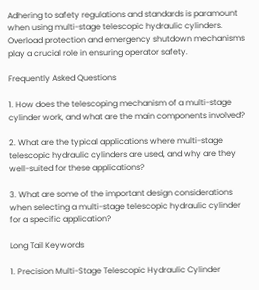Adhering to safety regulations and standards is paramount when using multi-stage telescopic hydraulic cylinders. Overload protection and emergency shutdown mechanisms play a crucial role in ensuring operator safety.

Frequently Asked Questions

1. How does the telescoping mechanism of a multi-stage cylinder work, and what are the main components involved?

2. What are the typical applications where multi-stage telescopic hydraulic cylinders are used, and why are they well-suited for these applications?

3. What are some of the important design considerations when selecting a multi-stage telescopic hydraulic cylinder for a specific application?

Long Tail Keywords

1. Precision Multi-Stage Telescopic Hydraulic Cylinder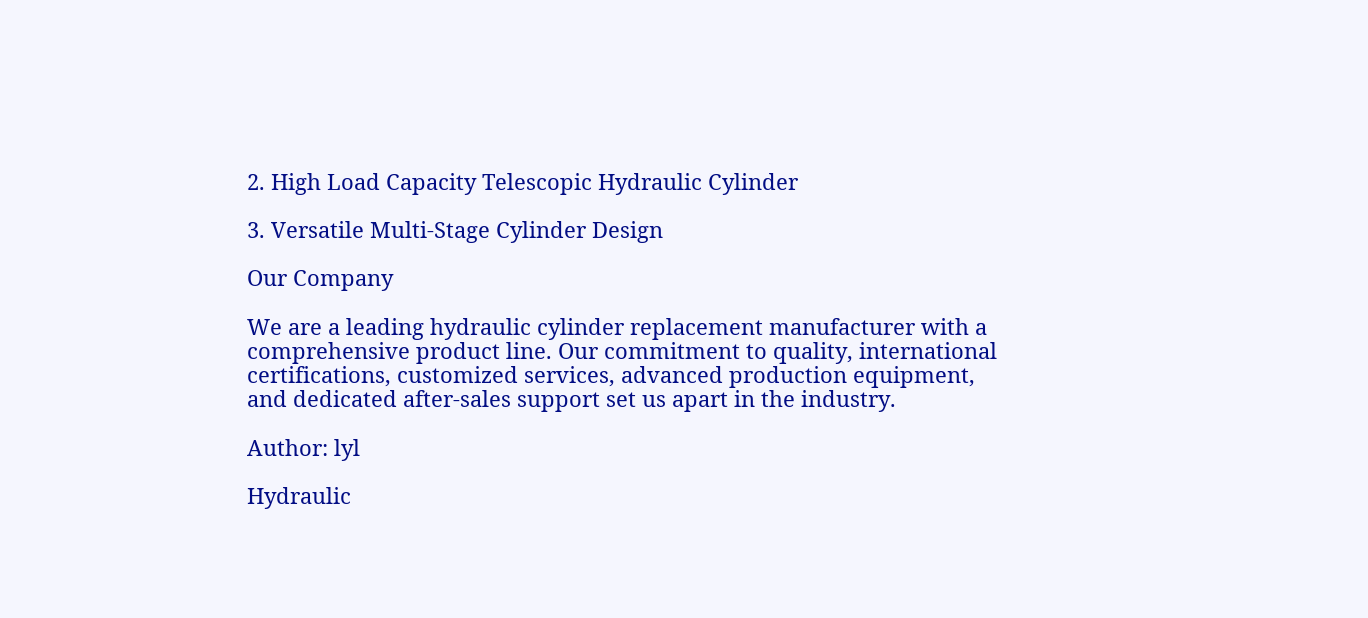2. High Load Capacity Telescopic Hydraulic Cylinder

3. Versatile Multi-Stage Cylinder Design

Our Company

We are a leading hydraulic cylinder replacement manufacturer with a comprehensive product line. Our commitment to quality, international certifications, customized services, advanced production equipment, and dedicated after-sales support set us apart in the industry.

Author: lyl

Hydraulic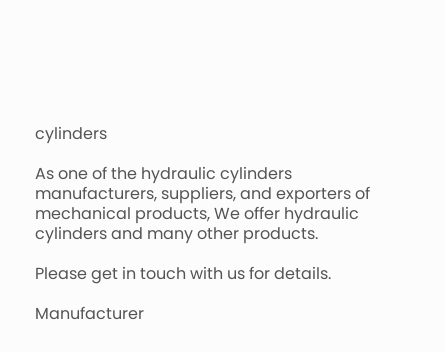cylinders

As one of the hydraulic cylinders manufacturers, suppliers, and exporters of mechanical products, We offer hydraulic cylinders and many other products.

Please get in touch with us for details.

Manufacturer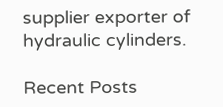supplier exporter of hydraulic cylinders.

Recent Posts